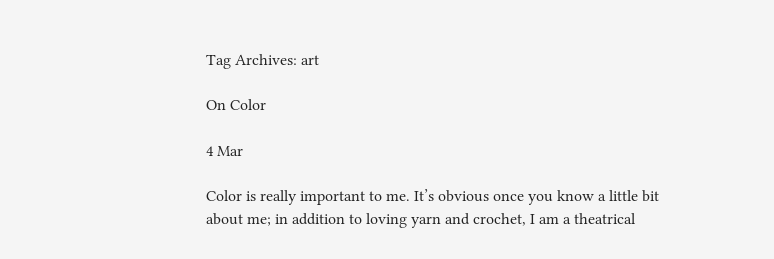Tag Archives: art

On Color

4 Mar

Color is really important to me. It’s obvious once you know a little bit about me; in addition to loving yarn and crochet, I am a theatrical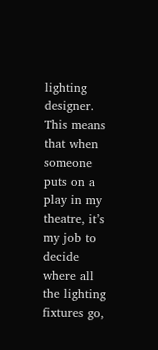lighting designer. This means that when someone puts on a play in my theatre, it’s my job to decide where all the lighting fixtures go,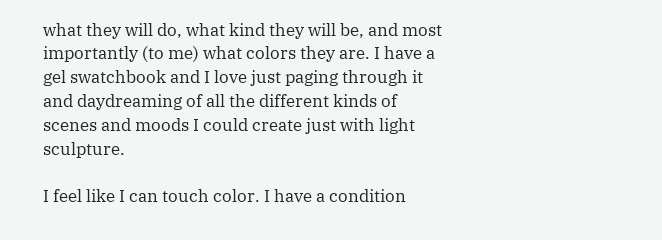what they will do, what kind they will be, and most importantly (to me) what colors they are. I have a gel swatchbook and I love just paging through it and daydreaming of all the different kinds of scenes and moods I could create just with light sculpture.

I feel like I can touch color. I have a condition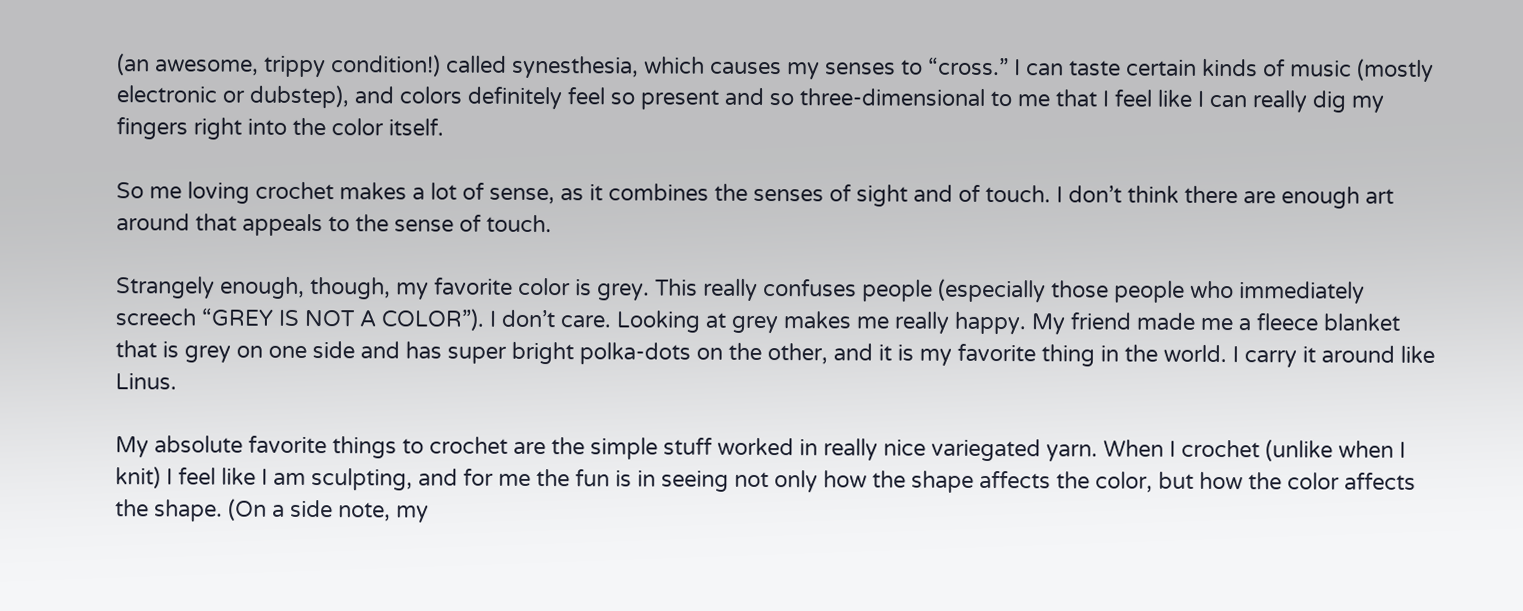(an awesome, trippy condition!) called synesthesia, which causes my senses to “cross.” I can taste certain kinds of music (mostly electronic or dubstep), and colors definitely feel so present and so three-dimensional to me that I feel like I can really dig my fingers right into the color itself.

So me loving crochet makes a lot of sense, as it combines the senses of sight and of touch. I don’t think there are enough art around that appeals to the sense of touch.

Strangely enough, though, my favorite color is grey. This really confuses people (especially those people who immediately screech “GREY IS NOT A COLOR”). I don’t care. Looking at grey makes me really happy. My friend made me a fleece blanket that is grey on one side and has super bright polka-dots on the other, and it is my favorite thing in the world. I carry it around like Linus.

My absolute favorite things to crochet are the simple stuff worked in really nice variegated yarn. When I crochet (unlike when I knit) I feel like I am sculpting, and for me the fun is in seeing not only how the shape affects the color, but how the color affects the shape. (On a side note, my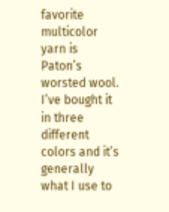favorite multicolor yarn is Paton’s worsted wool. I’ve bought it in three different colors and it’s generally what I use to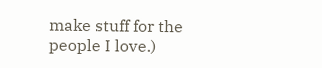make stuff for the people I love.)